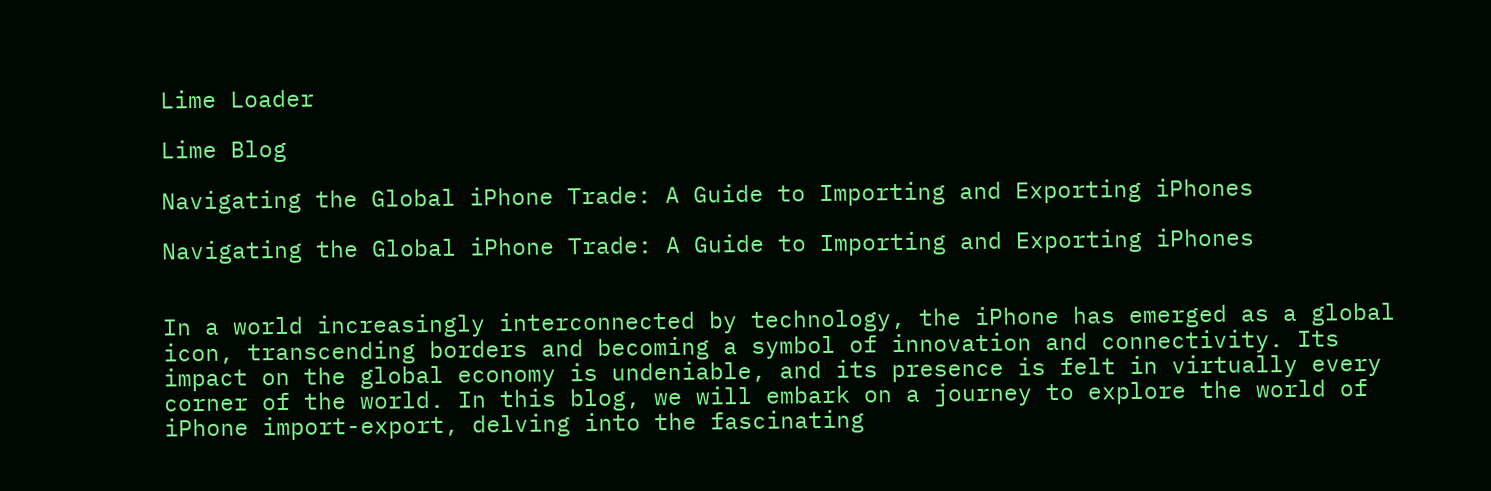Lime Loader

Lime Blog

Navigating the Global iPhone Trade: A Guide to Importing and Exporting iPhones

Navigating the Global iPhone Trade: A Guide to Importing and Exporting iPhones


In a world increasingly interconnected by technology, the iPhone has emerged as a global icon, transcending borders and becoming a symbol of innovation and connectivity. Its impact on the global economy is undeniable, and its presence is felt in virtually every corner of the world. In this blog, we will embark on a journey to explore the world of iPhone import-export, delving into the fascinating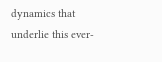dynamics that underlie this ever-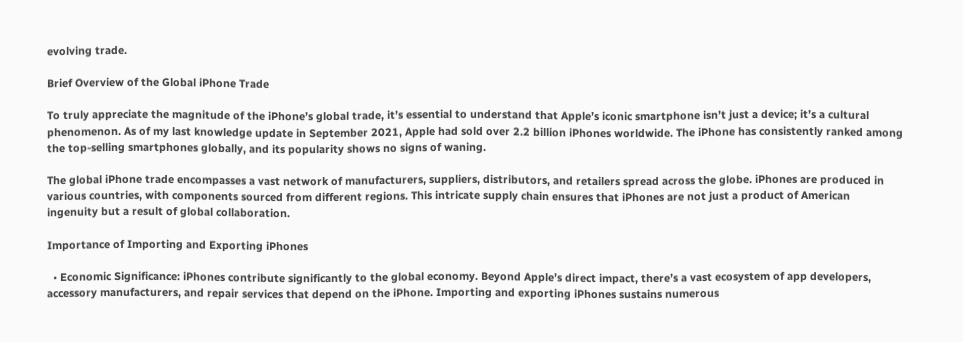evolving trade.

Brief Overview of the Global iPhone Trade

To truly appreciate the magnitude of the iPhone’s global trade, it’s essential to understand that Apple’s iconic smartphone isn’t just a device; it’s a cultural phenomenon. As of my last knowledge update in September 2021, Apple had sold over 2.2 billion iPhones worldwide. The iPhone has consistently ranked among the top-selling smartphones globally, and its popularity shows no signs of waning.

The global iPhone trade encompasses a vast network of manufacturers, suppliers, distributors, and retailers spread across the globe. iPhones are produced in various countries, with components sourced from different regions. This intricate supply chain ensures that iPhones are not just a product of American ingenuity but a result of global collaboration.

Importance of Importing and Exporting iPhones

  • Economic Significance: iPhones contribute significantly to the global economy. Beyond Apple’s direct impact, there’s a vast ecosystem of app developers, accessory manufacturers, and repair services that depend on the iPhone. Importing and exporting iPhones sustains numerous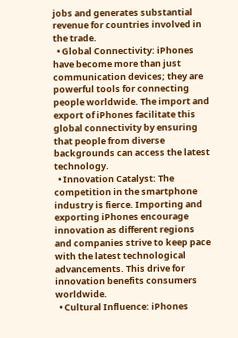jobs and generates substantial revenue for countries involved in the trade.
  • Global Connectivity: iPhones have become more than just communication devices; they are powerful tools for connecting people worldwide. The import and export of iPhones facilitate this global connectivity by ensuring that people from diverse backgrounds can access the latest technology.
  • Innovation Catalyst: The competition in the smartphone industry is fierce. Importing and exporting iPhones encourage innovation as different regions and companies strive to keep pace with the latest technological advancements. This drive for innovation benefits consumers worldwide.
  • Cultural Influence: iPhones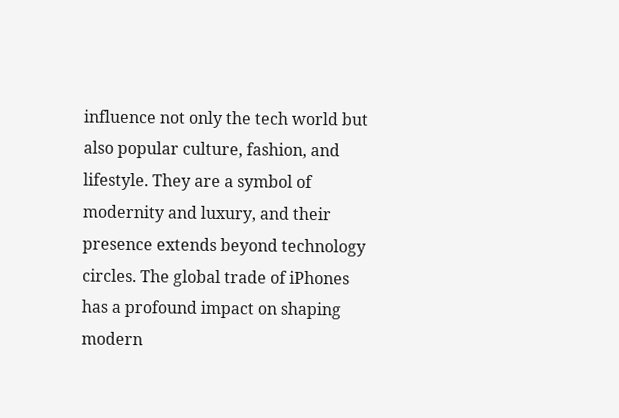influence not only the tech world but also popular culture, fashion, and lifestyle. They are a symbol of modernity and luxury, and their presence extends beyond technology circles. The global trade of iPhones has a profound impact on shaping modern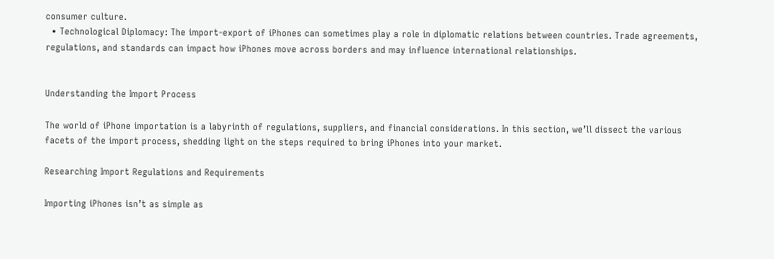consumer culture.
  • Technological Diplomacy: The import-export of iPhones can sometimes play a role in diplomatic relations between countries. Trade agreements, regulations, and standards can impact how iPhones move across borders and may influence international relationships.


Understanding the Import Process

The world of iPhone importation is a labyrinth of regulations, suppliers, and financial considerations. In this section, we’ll dissect the various facets of the import process, shedding light on the steps required to bring iPhones into your market.

Researching Import Regulations and Requirements

Importing iPhones isn’t as simple as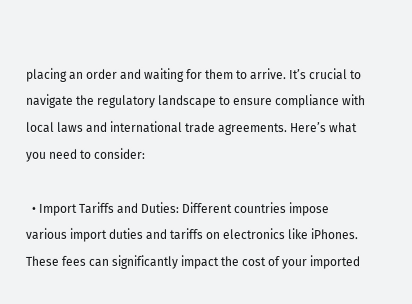placing an order and waiting for them to arrive. It’s crucial to navigate the regulatory landscape to ensure compliance with local laws and international trade agreements. Here’s what you need to consider:

  • Import Tariffs and Duties: Different countries impose various import duties and tariffs on electronics like iPhones. These fees can significantly impact the cost of your imported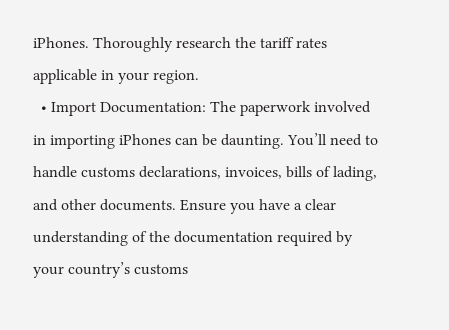iPhones. Thoroughly research the tariff rates applicable in your region.
  • Import Documentation: The paperwork involved in importing iPhones can be daunting. You’ll need to handle customs declarations, invoices, bills of lading, and other documents. Ensure you have a clear understanding of the documentation required by your country’s customs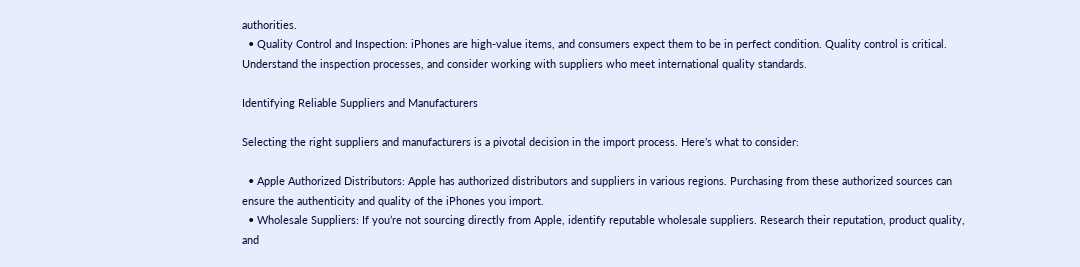authorities.
  • Quality Control and Inspection: iPhones are high-value items, and consumers expect them to be in perfect condition. Quality control is critical. Understand the inspection processes, and consider working with suppliers who meet international quality standards.

Identifying Reliable Suppliers and Manufacturers

Selecting the right suppliers and manufacturers is a pivotal decision in the import process. Here’s what to consider:

  • Apple Authorized Distributors: Apple has authorized distributors and suppliers in various regions. Purchasing from these authorized sources can ensure the authenticity and quality of the iPhones you import.
  • Wholesale Suppliers: If you’re not sourcing directly from Apple, identify reputable wholesale suppliers. Research their reputation, product quality, and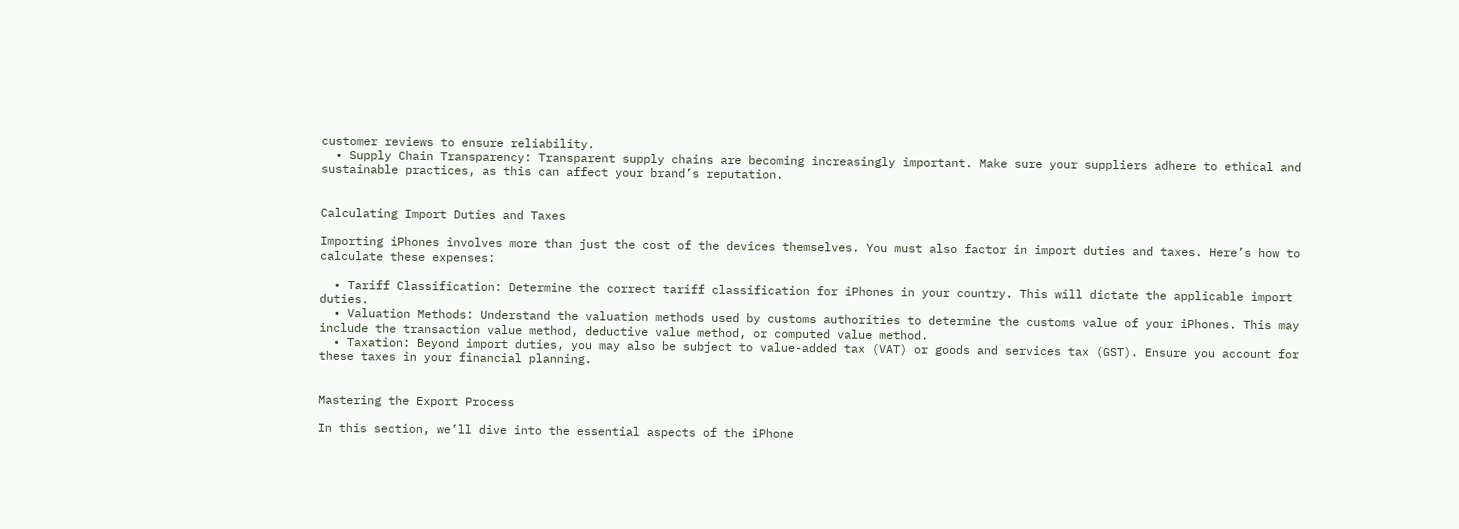customer reviews to ensure reliability.
  • Supply Chain Transparency: Transparent supply chains are becoming increasingly important. Make sure your suppliers adhere to ethical and sustainable practices, as this can affect your brand’s reputation.


Calculating Import Duties and Taxes

Importing iPhones involves more than just the cost of the devices themselves. You must also factor in import duties and taxes. Here’s how to calculate these expenses:

  • Tariff Classification: Determine the correct tariff classification for iPhones in your country. This will dictate the applicable import duties.
  • Valuation Methods: Understand the valuation methods used by customs authorities to determine the customs value of your iPhones. This may include the transaction value method, deductive value method, or computed value method.
  • Taxation: Beyond import duties, you may also be subject to value-added tax (VAT) or goods and services tax (GST). Ensure you account for these taxes in your financial planning.


Mastering the Export Process

In this section, we’ll dive into the essential aspects of the iPhone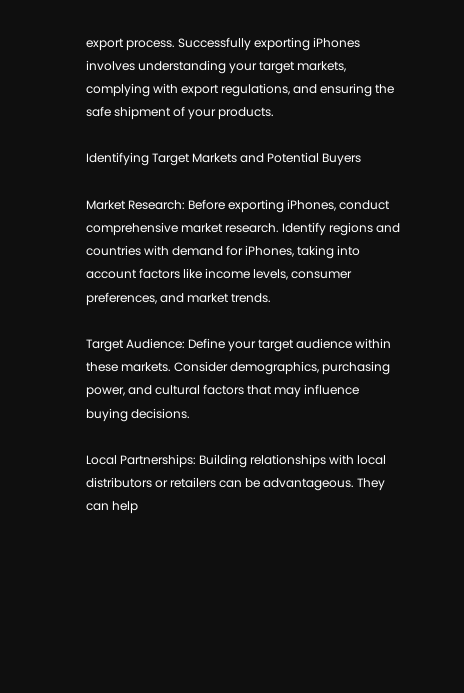export process. Successfully exporting iPhones involves understanding your target markets, complying with export regulations, and ensuring the safe shipment of your products.

Identifying Target Markets and Potential Buyers

Market Research: Before exporting iPhones, conduct comprehensive market research. Identify regions and countries with demand for iPhones, taking into account factors like income levels, consumer preferences, and market trends.

Target Audience: Define your target audience within these markets. Consider demographics, purchasing power, and cultural factors that may influence buying decisions.

Local Partnerships: Building relationships with local distributors or retailers can be advantageous. They can help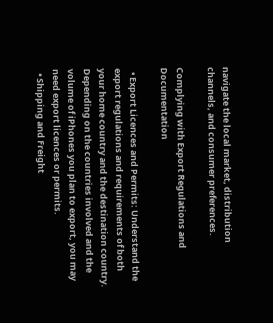navigate the local market, distribution channels, and consumer preferences.

Complying with Export Regulations and Documentation

  • Export Licences and Permits: Understand the export regulations and requirements of both your home country and the destination country. Depending on the countries involved and the volume of iPhones you plan to export, you may need export licences or permits.
  • Shipping and Freight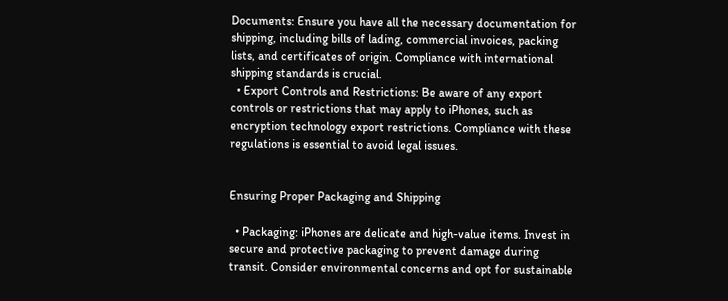Documents: Ensure you have all the necessary documentation for shipping, including bills of lading, commercial invoices, packing lists, and certificates of origin. Compliance with international shipping standards is crucial.
  • Export Controls and Restrictions: Be aware of any export controls or restrictions that may apply to iPhones, such as encryption technology export restrictions. Compliance with these regulations is essential to avoid legal issues.


Ensuring Proper Packaging and Shipping

  • Packaging: iPhones are delicate and high-value items. Invest in secure and protective packaging to prevent damage during transit. Consider environmental concerns and opt for sustainable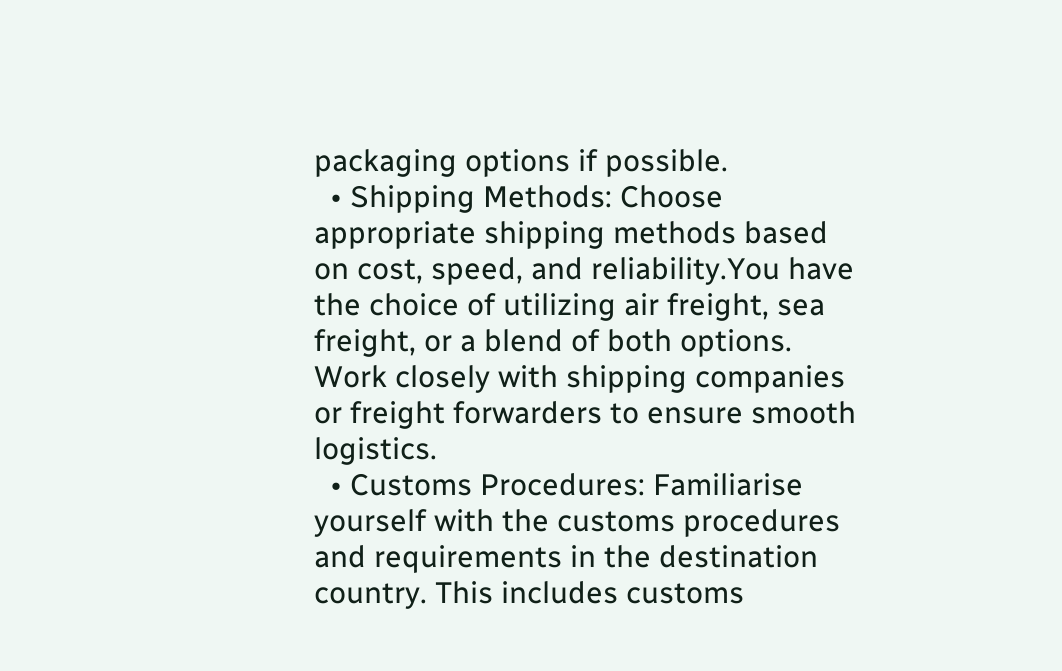packaging options if possible.
  • Shipping Methods: Choose appropriate shipping methods based on cost, speed, and reliability.You have the choice of utilizing air freight, sea freight, or a blend of both options. Work closely with shipping companies or freight forwarders to ensure smooth logistics.
  • Customs Procedures: Familiarise yourself with the customs procedures and requirements in the destination country. This includes customs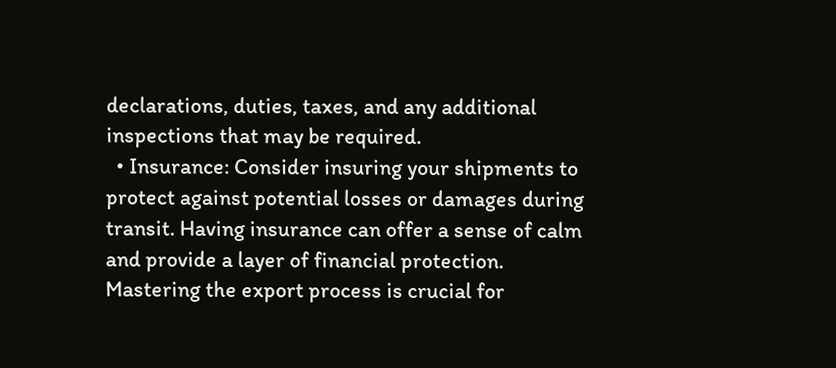declarations, duties, taxes, and any additional inspections that may be required.
  • Insurance: Consider insuring your shipments to protect against potential losses or damages during transit. Having insurance can offer a sense of calm and provide a layer of financial protection. Mastering the export process is crucial for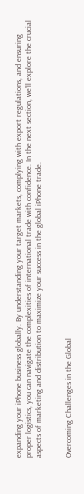expanding your iPhone business globally. By understanding your target markets, complying with export regulations, and ensuring proper logistics, you can navigate the complexities of international trade with confidence. In the next section, we’ll explore the crucial aspects of marketing and distribution to maximize your success in the global iPhone trade.


Overcoming Challenges in the Global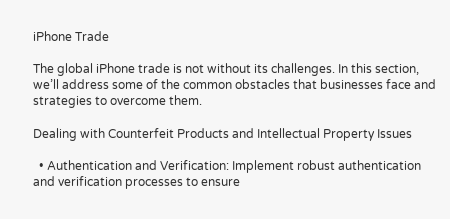iPhone Trade

The global iPhone trade is not without its challenges. In this section, we’ll address some of the common obstacles that businesses face and strategies to overcome them.

Dealing with Counterfeit Products and Intellectual Property Issues

  • Authentication and Verification: Implement robust authentication and verification processes to ensure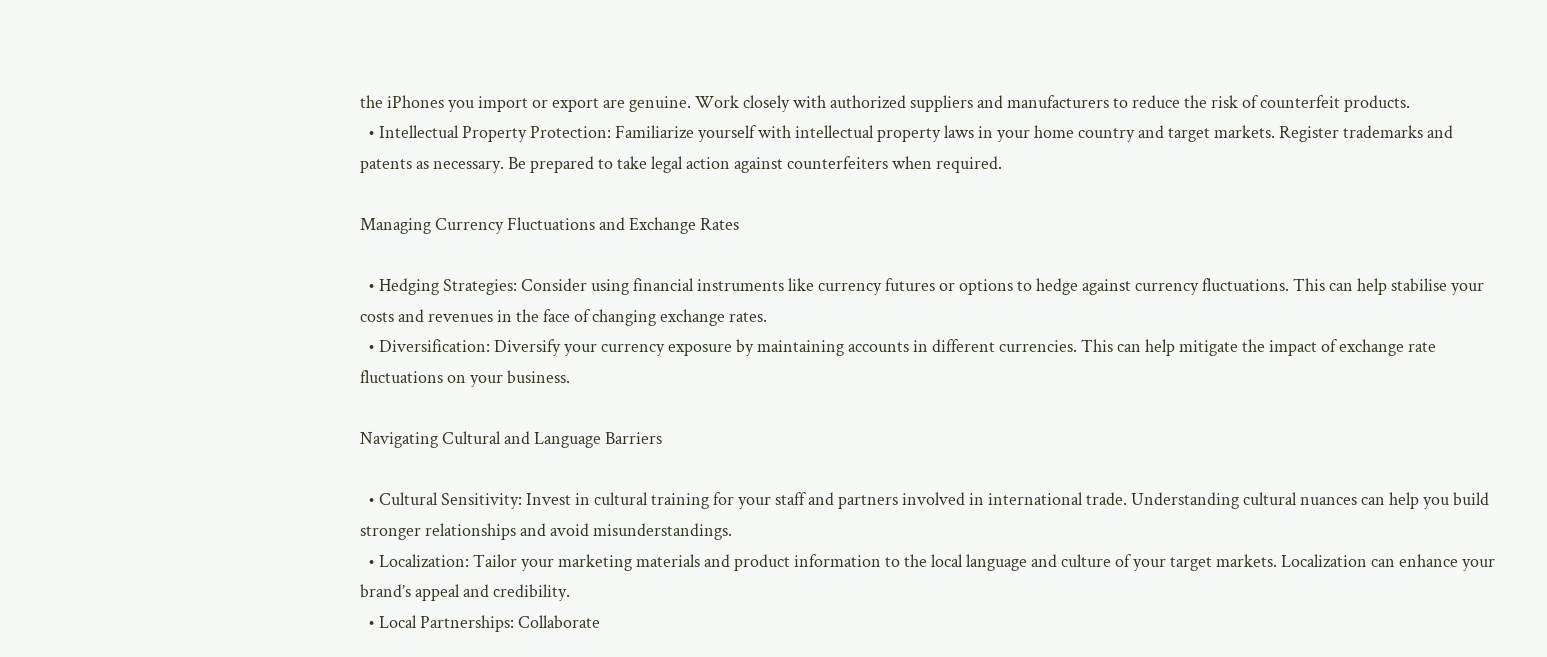the iPhones you import or export are genuine. Work closely with authorized suppliers and manufacturers to reduce the risk of counterfeit products.
  • Intellectual Property Protection: Familiarize yourself with intellectual property laws in your home country and target markets. Register trademarks and patents as necessary. Be prepared to take legal action against counterfeiters when required.

Managing Currency Fluctuations and Exchange Rates

  • Hedging Strategies: Consider using financial instruments like currency futures or options to hedge against currency fluctuations. This can help stabilise your costs and revenues in the face of changing exchange rates.
  • Diversification: Diversify your currency exposure by maintaining accounts in different currencies. This can help mitigate the impact of exchange rate fluctuations on your business.

Navigating Cultural and Language Barriers

  • Cultural Sensitivity: Invest in cultural training for your staff and partners involved in international trade. Understanding cultural nuances can help you build stronger relationships and avoid misunderstandings.
  • Localization: Tailor your marketing materials and product information to the local language and culture of your target markets. Localization can enhance your brand’s appeal and credibility.
  • Local Partnerships: Collaborate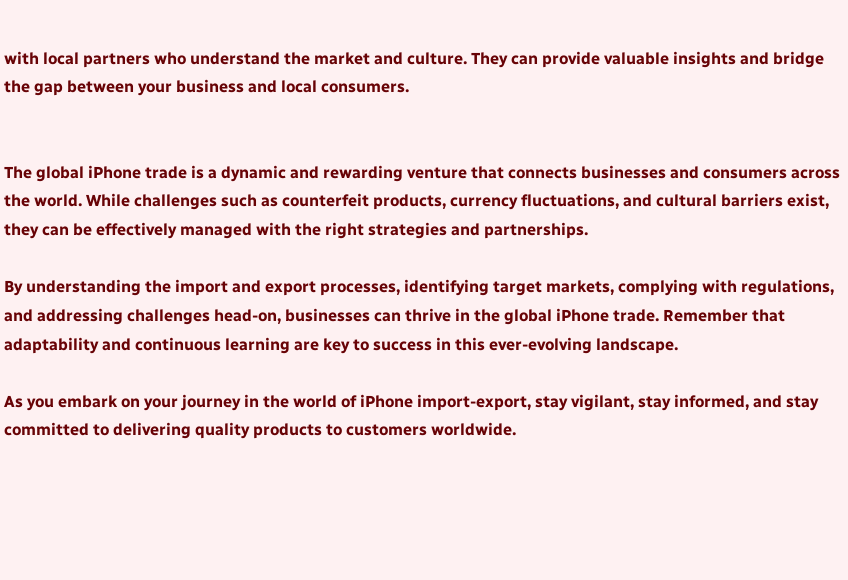with local partners who understand the market and culture. They can provide valuable insights and bridge the gap between your business and local consumers.


The global iPhone trade is a dynamic and rewarding venture that connects businesses and consumers across the world. While challenges such as counterfeit products, currency fluctuations, and cultural barriers exist, they can be effectively managed with the right strategies and partnerships.

By understanding the import and export processes, identifying target markets, complying with regulations, and addressing challenges head-on, businesses can thrive in the global iPhone trade. Remember that adaptability and continuous learning are key to success in this ever-evolving landscape.

As you embark on your journey in the world of iPhone import-export, stay vigilant, stay informed, and stay committed to delivering quality products to customers worldwide.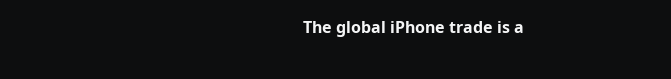The global iPhone trade is a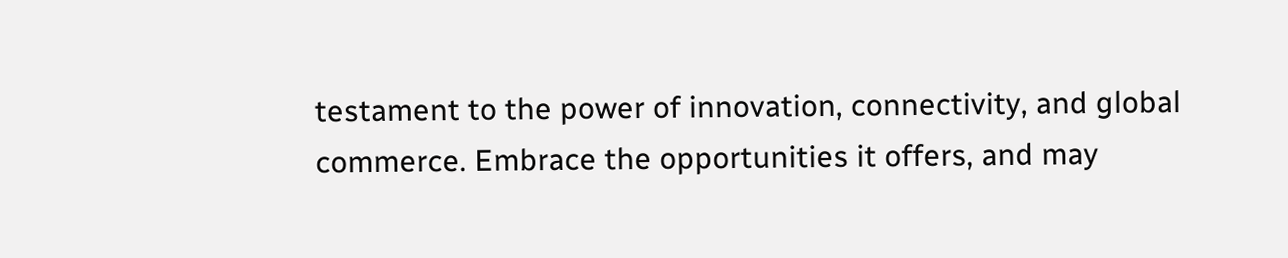testament to the power of innovation, connectivity, and global commerce. Embrace the opportunities it offers, and may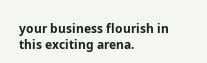your business flourish in this exciting arena.